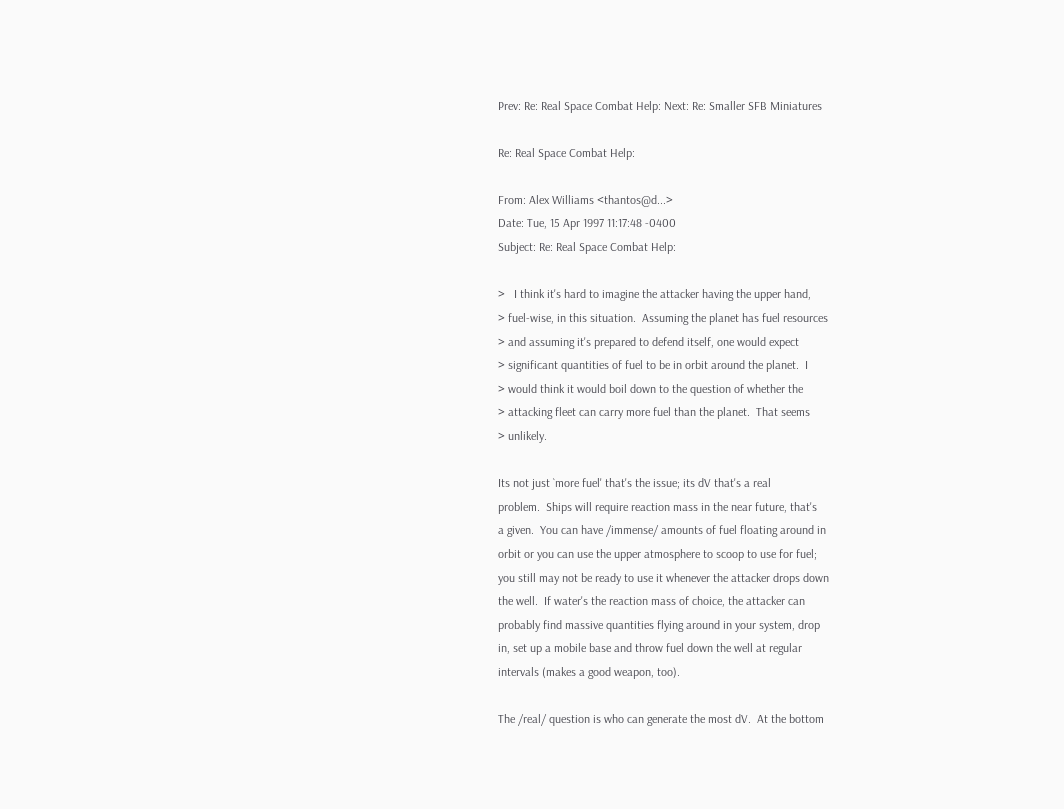Prev: Re: Real Space Combat Help: Next: Re: Smaller SFB Miniatures

Re: Real Space Combat Help:

From: Alex Williams <thantos@d...>
Date: Tue, 15 Apr 1997 11:17:48 -0400
Subject: Re: Real Space Combat Help:

>   I think it's hard to imagine the attacker having the upper hand,
> fuel-wise, in this situation.  Assuming the planet has fuel resources
> and assuming it's prepared to defend itself, one would expect
> significant quantities of fuel to be in orbit around the planet.  I
> would think it would boil down to the question of whether the
> attacking fleet can carry more fuel than the planet.  That seems
> unlikely.

Its not just `more fuel' that's the issue; its dV that's a real
problem.  Ships will require reaction mass in the near future, that's
a given.  You can have /immense/ amounts of fuel floating around in
orbit or you can use the upper atmosphere to scoop to use for fuel;
you still may not be ready to use it whenever the attacker drops down
the well.  If water's the reaction mass of choice, the attacker can
probably find massive quantities flying around in your system, drop
in, set up a mobile base and throw fuel down the well at regular
intervals (makes a good weapon, too).

The /real/ question is who can generate the most dV.  At the bottom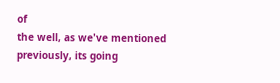of
the well, as we've mentioned previously, its going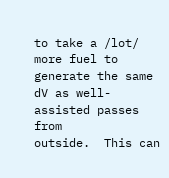to take a /lot/
more fuel to generate the same dV as well-assisted passes from
outside.  This can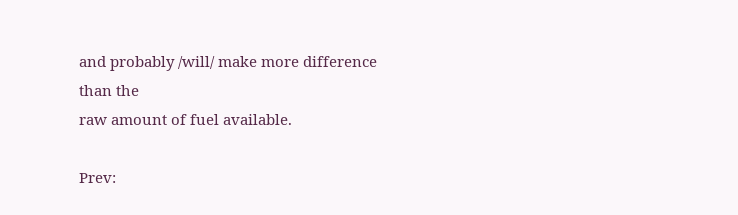and probably /will/ make more difference than the
raw amount of fuel available.

Prev: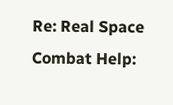Re: Real Space Combat Help: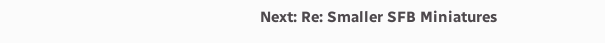Next: Re: Smaller SFB Miniatures